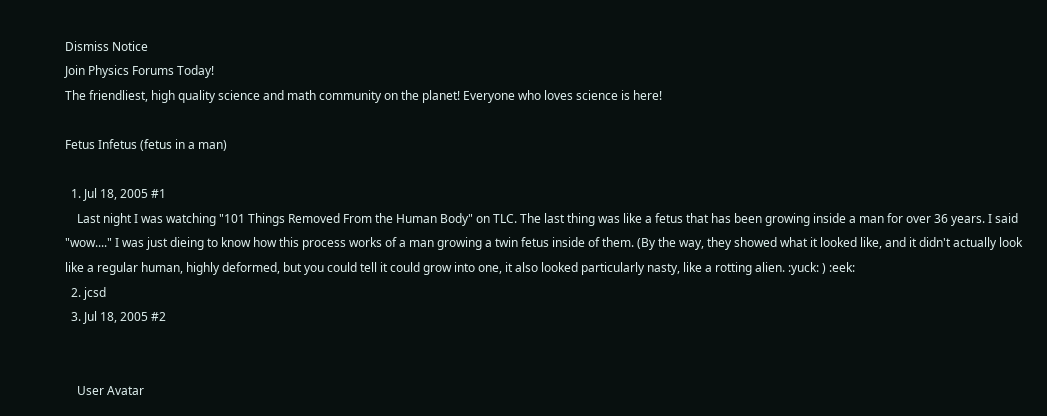Dismiss Notice
Join Physics Forums Today!
The friendliest, high quality science and math community on the planet! Everyone who loves science is here!

Fetus Infetus (fetus in a man)

  1. Jul 18, 2005 #1
    Last night I was watching "101 Things Removed From the Human Body" on TLC. The last thing was like a fetus that has been growing inside a man for over 36 years. I said "wow...." I was just dieing to know how this process works of a man growing a twin fetus inside of them. (By the way, they showed what it looked like, and it didn't actually look like a regular human, highly deformed, but you could tell it could grow into one, it also looked particularly nasty, like a rotting alien. :yuck: ) :eek:
  2. jcsd
  3. Jul 18, 2005 #2


    User Avatar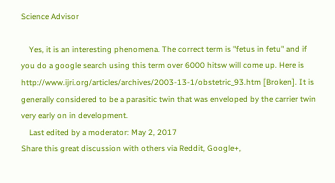Science Advisor

    Yes, it is an interesting phenomena. The correct term is "fetus in fetu" and if you do a google search using this term over 6000 hitsw will come up. Here is http://www.ijri.org/articles/archives/2003-13-1/obstetric_93.htm [Broken]. It is generally considered to be a parasitic twin that was enveloped by the carrier twin very early on in development.
    Last edited by a moderator: May 2, 2017
Share this great discussion with others via Reddit, Google+,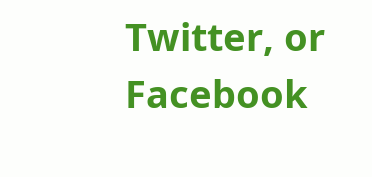Twitter, or Facebook